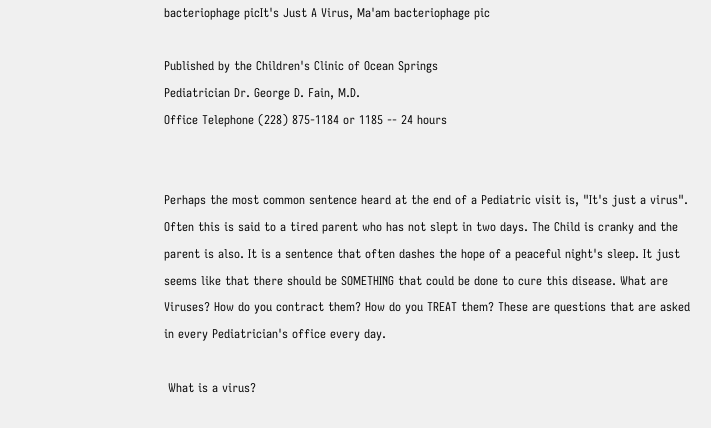bacteriophage picIt's Just A Virus, Ma'am bacteriophage pic

Published by the Children's Clinic of Ocean Springs
Pediatrician Dr. George D. Fain, M.D.
Office Telephone (228) 875-1184 or 1185 -- 24 hours


Perhaps the most common sentence heard at the end of a Pediatric visit is, "It's just a virus". Often this is said to a tired parent who has not slept in two days. The Child is cranky and the parent is also. It is a sentence that often dashes the hope of a peaceful night's sleep. It just seems like that there should be SOMETHING that could be done to cure this disease. What are Viruses? How do you contract them? How do you TREAT them? These are questions that are asked in every Pediatrician's office every day.

 What is a virus?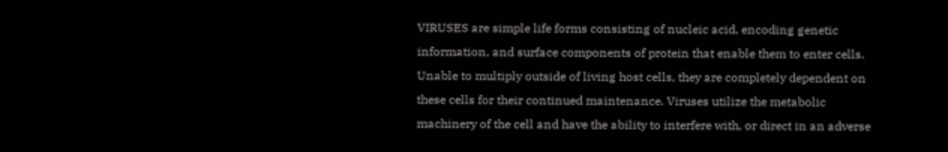VIRUSES are simple life forms consisting of nucleic acid, encoding genetic information, and surface components of protein that enable them to enter cells. Unable to multiply outside of living host cells, they are completely dependent on these cells for their continued maintenance. Viruses utilize the metabolic machinery of the cell and have the ability to interfere with, or direct in an adverse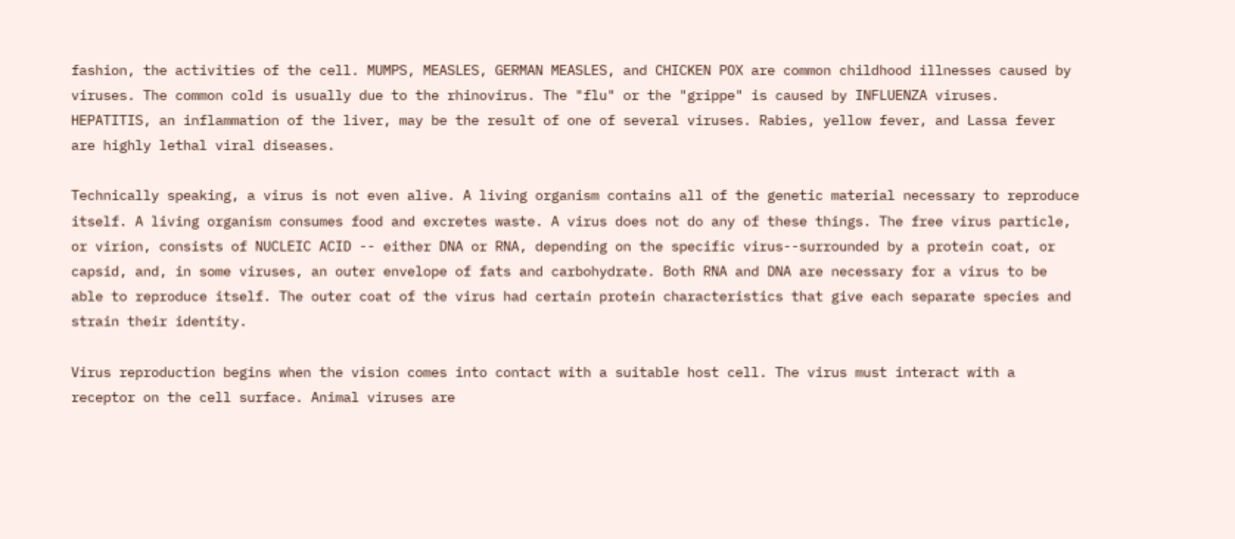fashion, the activities of the cell. MUMPS, MEASLES, GERMAN MEASLES, and CHICKEN POX are common childhood illnesses caused by viruses. The common cold is usually due to the rhinovirus. The "flu" or the "grippe" is caused by INFLUENZA viruses. HEPATITIS, an inflammation of the liver, may be the result of one of several viruses. Rabies, yellow fever, and Lassa fever are highly lethal viral diseases.

Technically speaking, a virus is not even alive. A living organism contains all of the genetic material necessary to reproduce itself. A living organism consumes food and excretes waste. A virus does not do any of these things. The free virus particle, or virion, consists of NUCLEIC ACID -- either DNA or RNA, depending on the specific virus--surrounded by a protein coat, or capsid, and, in some viruses, an outer envelope of fats and carbohydrate. Both RNA and DNA are necessary for a virus to be able to reproduce itself. The outer coat of the virus had certain protein characteristics that give each separate species and strain their identity.

Virus reproduction begins when the vision comes into contact with a suitable host cell. The virus must interact with a receptor on the cell surface. Animal viruses are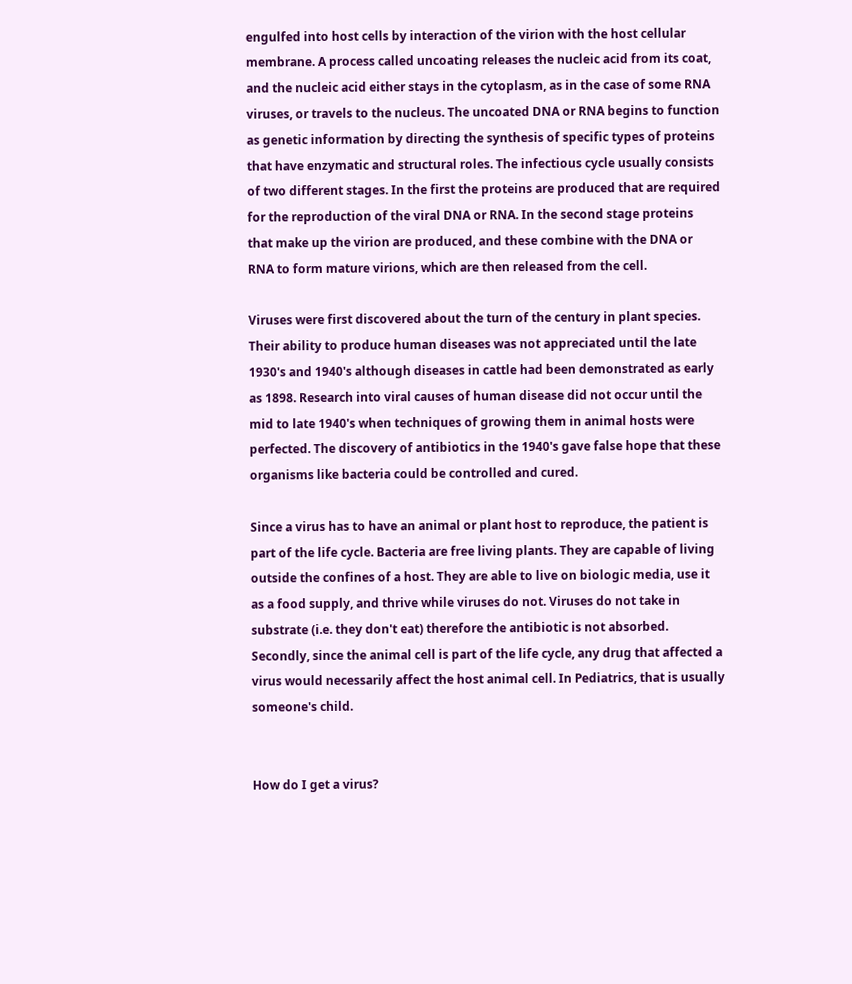engulfed into host cells by interaction of the virion with the host cellular membrane. A process called uncoating releases the nucleic acid from its coat, and the nucleic acid either stays in the cytoplasm, as in the case of some RNA viruses, or travels to the nucleus. The uncoated DNA or RNA begins to function as genetic information by directing the synthesis of specific types of proteins that have enzymatic and structural roles. The infectious cycle usually consists of two different stages. In the first the proteins are produced that are required for the reproduction of the viral DNA or RNA. In the second stage proteins that make up the virion are produced, and these combine with the DNA or RNA to form mature virions, which are then released from the cell.

Viruses were first discovered about the turn of the century in plant species. Their ability to produce human diseases was not appreciated until the late 1930's and 1940's although diseases in cattle had been demonstrated as early as 1898. Research into viral causes of human disease did not occur until the mid to late 1940's when techniques of growing them in animal hosts were perfected. The discovery of antibiotics in the 1940's gave false hope that these organisms like bacteria could be controlled and cured.

Since a virus has to have an animal or plant host to reproduce, the patient is part of the life cycle. Bacteria are free living plants. They are capable of living outside the confines of a host. They are able to live on biologic media, use it as a food supply, and thrive while viruses do not. Viruses do not take in substrate (i.e. they don't eat) therefore the antibiotic is not absorbed. Secondly, since the animal cell is part of the life cycle, any drug that affected a virus would necessarily affect the host animal cell. In Pediatrics, that is usually someone's child.


How do I get a virus?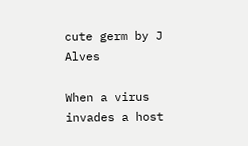cute germ by J Alves

When a virus invades a host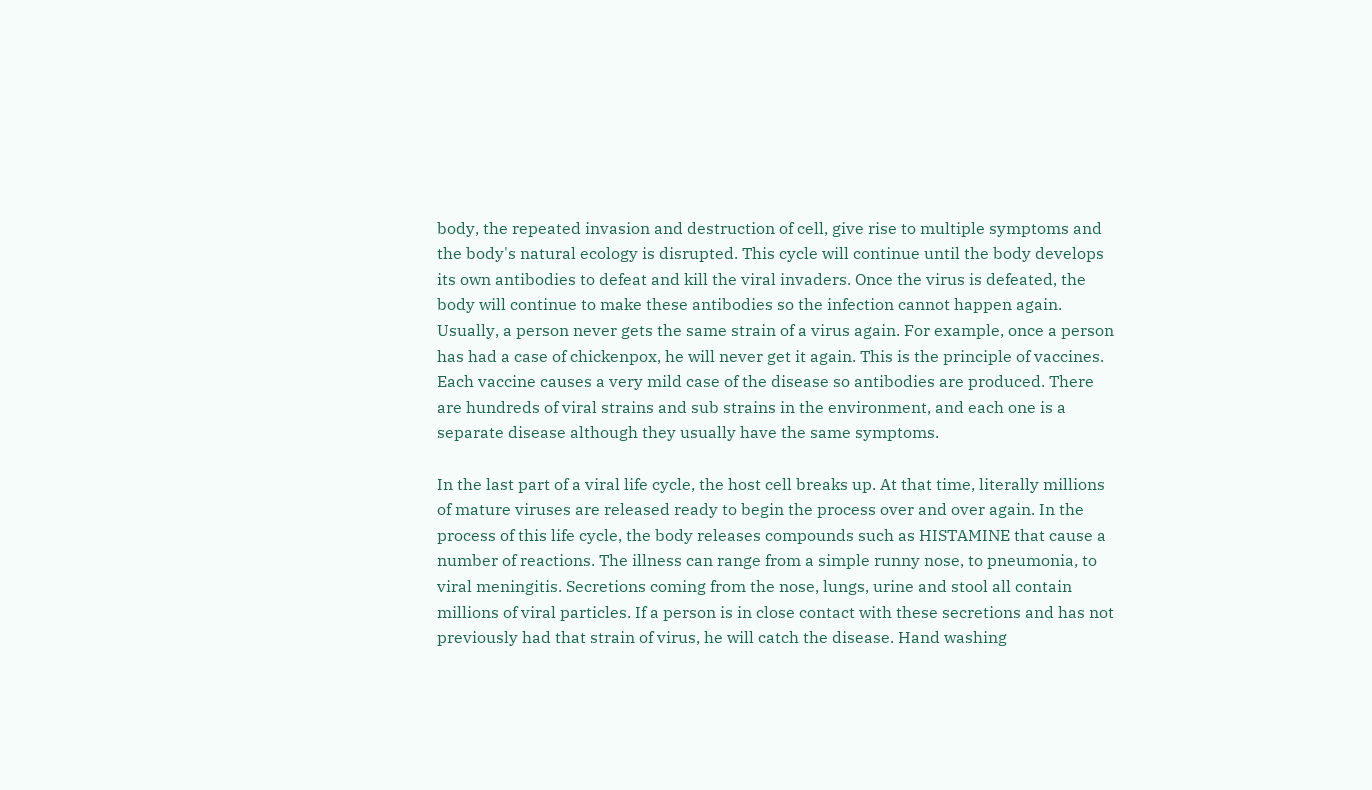body, the repeated invasion and destruction of cell, give rise to multiple symptoms and the body's natural ecology is disrupted. This cycle will continue until the body develops its own antibodies to defeat and kill the viral invaders. Once the virus is defeated, the body will continue to make these antibodies so the infection cannot happen again. Usually, a person never gets the same strain of a virus again. For example, once a person has had a case of chickenpox, he will never get it again. This is the principle of vaccines. Each vaccine causes a very mild case of the disease so antibodies are produced. There are hundreds of viral strains and sub strains in the environment, and each one is a separate disease although they usually have the same symptoms.

In the last part of a viral life cycle, the host cell breaks up. At that time, literally millions of mature viruses are released ready to begin the process over and over again. In the process of this life cycle, the body releases compounds such as HISTAMINE that cause a number of reactions. The illness can range from a simple runny nose, to pneumonia, to viral meningitis. Secretions coming from the nose, lungs, urine and stool all contain millions of viral particles. If a person is in close contact with these secretions and has not previously had that strain of virus, he will catch the disease. Hand washing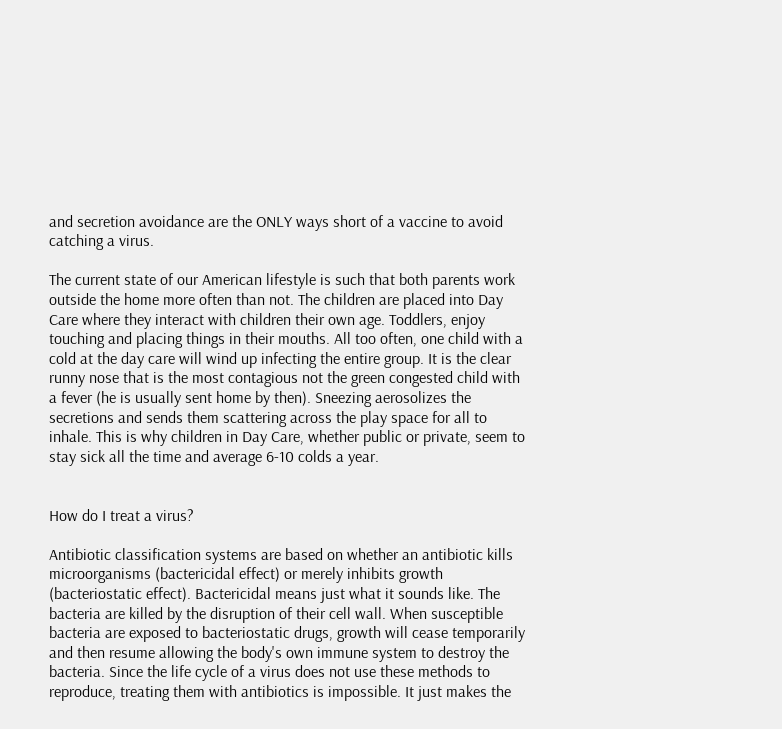and secretion avoidance are the ONLY ways short of a vaccine to avoid catching a virus.

The current state of our American lifestyle is such that both parents work outside the home more often than not. The children are placed into Day Care where they interact with children their own age. Toddlers, enjoy touching and placing things in their mouths. All too often, one child with a cold at the day care will wind up infecting the entire group. It is the clear runny nose that is the most contagious not the green congested child with a fever (he is usually sent home by then). Sneezing aerosolizes the secretions and sends them scattering across the play space for all to inhale. This is why children in Day Care, whether public or private, seem to stay sick all the time and average 6-10 colds a year.


How do I treat a virus?

Antibiotic classification systems are based on whether an antibiotic kills microorganisms (bactericidal effect) or merely inhibits growth (bacteriostatic effect). Bactericidal means just what it sounds like. The bacteria are killed by the disruption of their cell wall. When susceptible bacteria are exposed to bacteriostatic drugs, growth will cease temporarily and then resume allowing the body's own immune system to destroy the bacteria. Since the life cycle of a virus does not use these methods to reproduce, treating them with antibiotics is impossible. It just makes the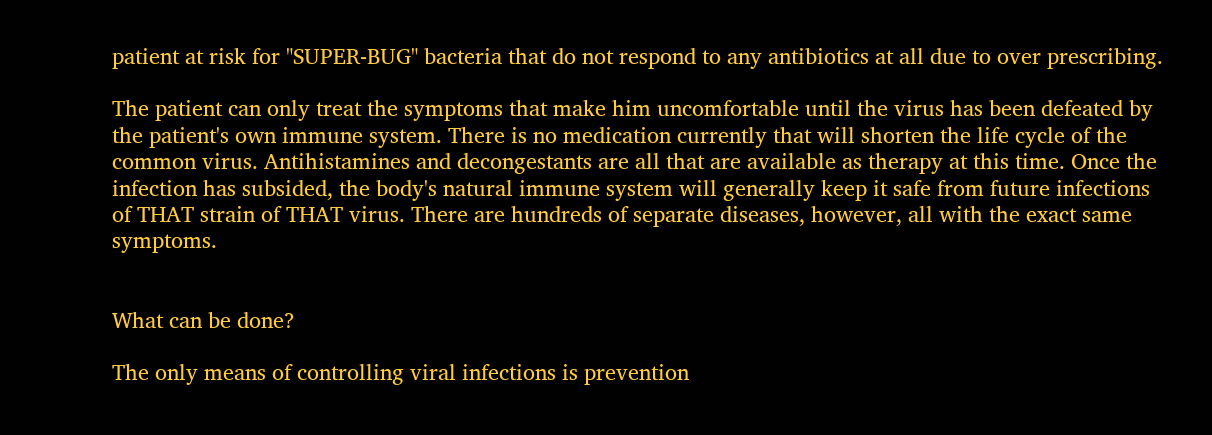patient at risk for "SUPER-BUG" bacteria that do not respond to any antibiotics at all due to over prescribing.

The patient can only treat the symptoms that make him uncomfortable until the virus has been defeated by the patient's own immune system. There is no medication currently that will shorten the life cycle of the common virus. Antihistamines and decongestants are all that are available as therapy at this time. Once the infection has subsided, the body's natural immune system will generally keep it safe from future infections of THAT strain of THAT virus. There are hundreds of separate diseases, however, all with the exact same symptoms.


What can be done?

The only means of controlling viral infections is prevention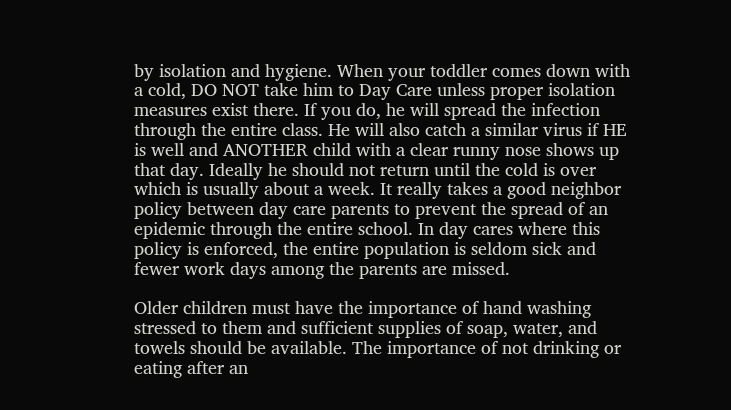by isolation and hygiene. When your toddler comes down with a cold, DO NOT take him to Day Care unless proper isolation measures exist there. If you do, he will spread the infection through the entire class. He will also catch a similar virus if HE is well and ANOTHER child with a clear runny nose shows up that day. Ideally he should not return until the cold is over which is usually about a week. It really takes a good neighbor policy between day care parents to prevent the spread of an epidemic through the entire school. In day cares where this policy is enforced, the entire population is seldom sick and fewer work days among the parents are missed.

Older children must have the importance of hand washing stressed to them and sufficient supplies of soap, water, and towels should be available. The importance of not drinking or eating after an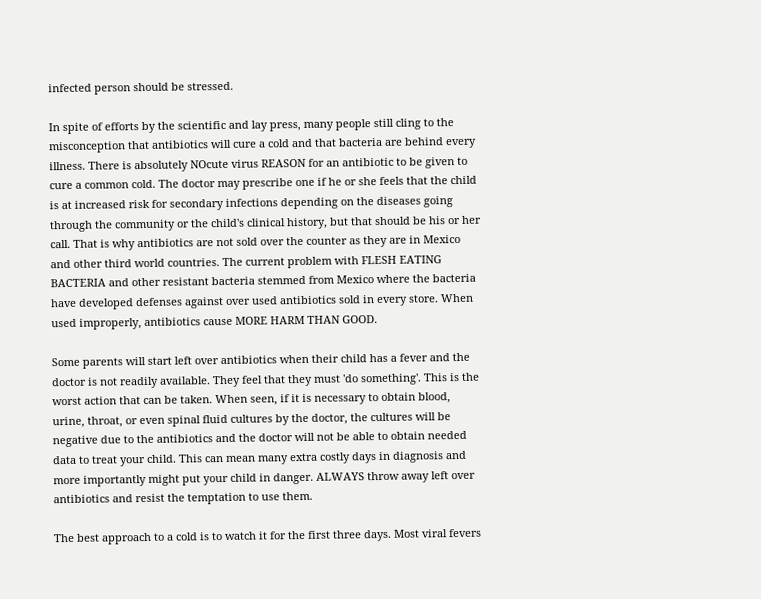infected person should be stressed.

In spite of efforts by the scientific and lay press, many people still cling to the misconception that antibiotics will cure a cold and that bacteria are behind every illness. There is absolutely NOcute virus REASON for an antibiotic to be given to cure a common cold. The doctor may prescribe one if he or she feels that the child is at increased risk for secondary infections depending on the diseases going through the community or the child's clinical history, but that should be his or her call. That is why antibiotics are not sold over the counter as they are in Mexico and other third world countries. The current problem with FLESH EATING BACTERIA and other resistant bacteria stemmed from Mexico where the bacteria have developed defenses against over used antibiotics sold in every store. When used improperly, antibiotics cause MORE HARM THAN GOOD.

Some parents will start left over antibiotics when their child has a fever and the doctor is not readily available. They feel that they must 'do something'. This is the worst action that can be taken. When seen, if it is necessary to obtain blood, urine, throat, or even spinal fluid cultures by the doctor, the cultures will be negative due to the antibiotics and the doctor will not be able to obtain needed data to treat your child. This can mean many extra costly days in diagnosis and more importantly might put your child in danger. ALWAYS throw away left over antibiotics and resist the temptation to use them.

The best approach to a cold is to watch it for the first three days. Most viral fevers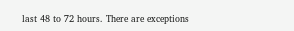last 48 to 72 hours. There are exceptions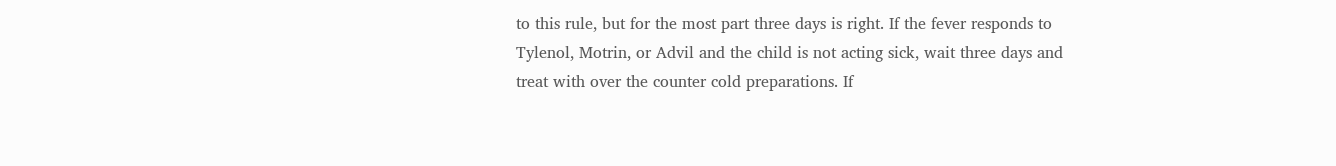to this rule, but for the most part three days is right. If the fever responds to Tylenol, Motrin, or Advil and the child is not acting sick, wait three days and treat with over the counter cold preparations. If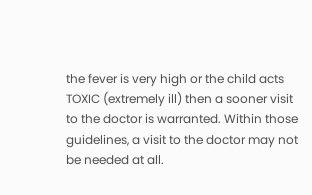the fever is very high or the child acts TOXIC (extremely ill) then a sooner visit to the doctor is warranted. Within those guidelines, a visit to the doctor may not be needed at all.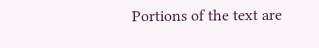Portions of the text are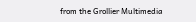from the Grollier Multimedia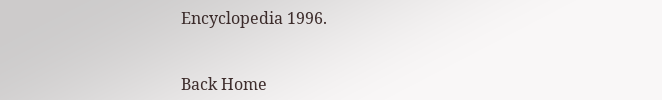Encyclopedia 1996.


Back Home